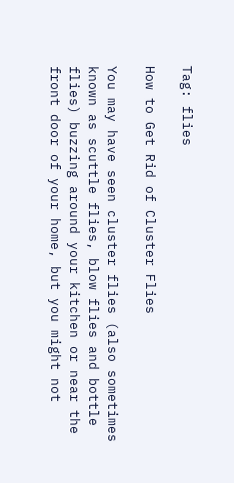Tag: flies

How to Get Rid of Cluster Flies

You may have seen cluster flies (also sometimes known as scuttle flies, blow flies and bottle flies) buzzing around your kitchen or near the front door of your home, but you might not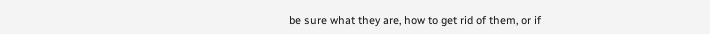be sure what they are, how to get rid of them, or if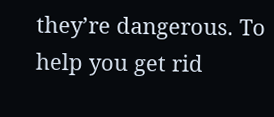they’re dangerous. To help you get rid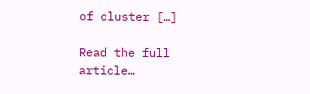of cluster […]

Read the full article…